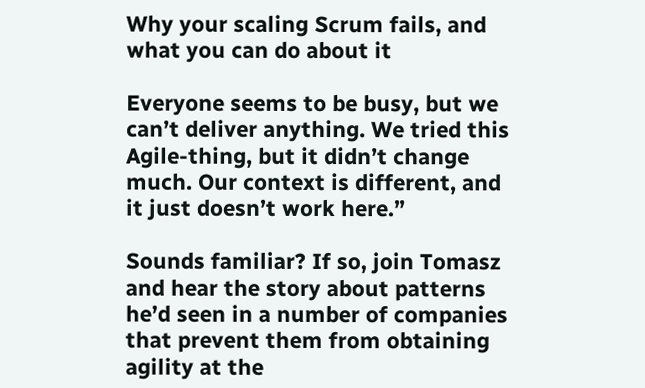Why your scaling Scrum fails, and what you can do about it

Everyone seems to be busy, but we can’t deliver anything. We tried this Agile-thing, but it didn’t change much. Our context is different, and it just doesn’t work here.”

Sounds familiar? If so, join Tomasz and hear the story about patterns he’d seen in a number of companies that prevent them from obtaining agility at the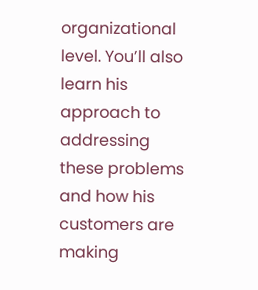organizational level. You’ll also learn his approach to addressing these problems and how his customers are making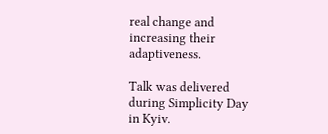real change and increasing their adaptiveness.

Talk was delivered during Simplicity Day in Kyiv.